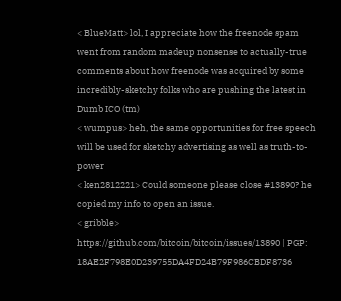< BlueMatt> lol, I appreciate how the freenode spam went from random madeup nonsense to actually-true comments about how freenode was acquired by some incredibly-sketchy folks who are pushing the latest in Dumb ICO (tm)
< wumpus> heh, the same opportunities for free speech will be used for sketchy advertising as well as truth-to-power
< ken2812221> Could someone please close #13890? he copied my info to open an issue.
< gribble> https://github.com/bitcoin/bitcoin/issues/13890 | PGP: 18AE2F798E0D239755DA4FD24B79F986CBDF8736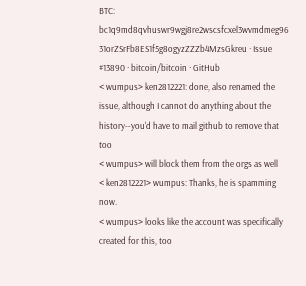BTC: bc1q9md8qvhuswr9wgj8re2wscsfcxel3wvmdmeg96 31orZSrFb8ES1f5g8ogyzZZZb4MzsGkreu · Issue #13890 · bitcoin/bitcoin · GitHub
< wumpus> ken2812221: done, also renamed the issue, although I cannot do anything about the history--you'd have to mail github to remove that too
< wumpus> will block them from the orgs as well
< ken2812221> wumpus: Thanks, he is spamming now.
< wumpus> looks like the account was specifically created for this, too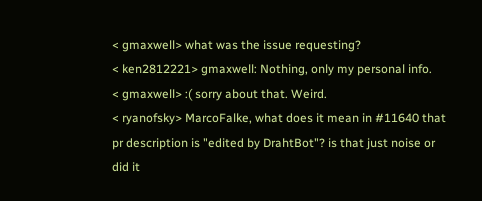< gmaxwell> what was the issue requesting?
< ken2812221> gmaxwell: Nothing, only my personal info.
< gmaxwell> :( sorry about that. Weird.
< ryanofsky> MarcoFalke, what does it mean in #11640 that pr description is "edited by DrahtBot"? is that just noise or did it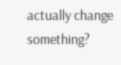actually change something?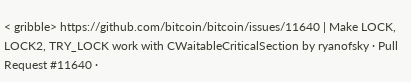< gribble> https://github.com/bitcoin/bitcoin/issues/11640 | Make LOCK, LOCK2, TRY_LOCK work with CWaitableCriticalSection by ryanofsky · Pull Request #11640 ·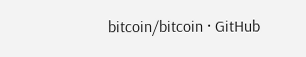bitcoin/bitcoin · GitHub